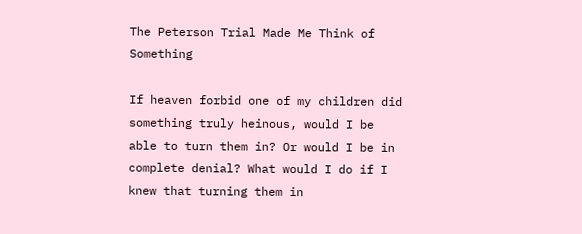The Peterson Trial Made Me Think of Something

If heaven forbid one of my children did something truly heinous, would I be able to turn them in? Or would I be in complete denial? What would I do if I knew that turning them in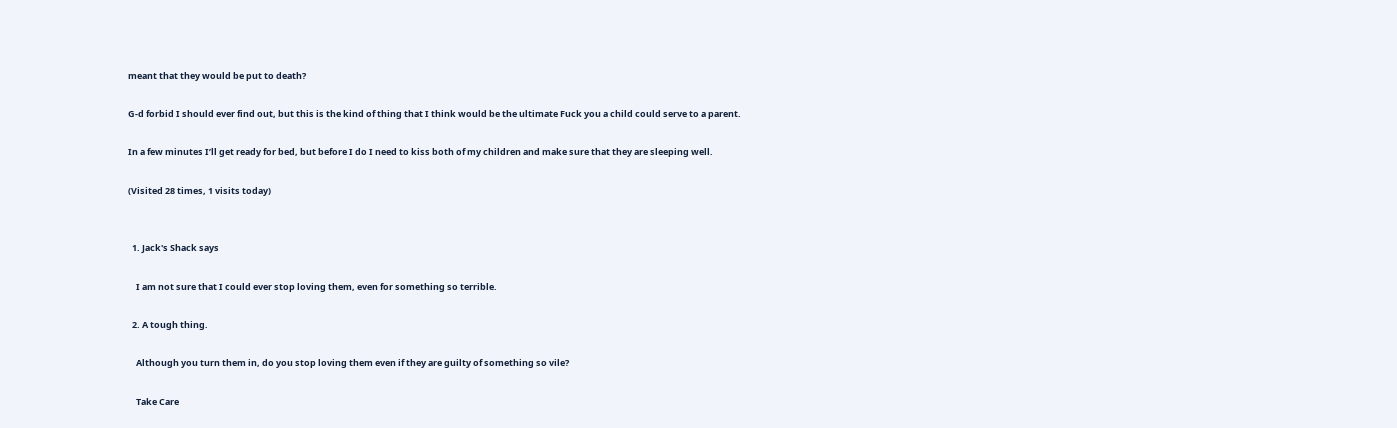meant that they would be put to death?

G-d forbid I should ever find out, but this is the kind of thing that I think would be the ultimate Fuck you a child could serve to a parent.

In a few minutes I’ll get ready for bed, but before I do I need to kiss both of my children and make sure that they are sleeping well.

(Visited 28 times, 1 visits today)


  1. Jack's Shack says

    I am not sure that I could ever stop loving them, even for something so terrible.

  2. A tough thing.

    Although you turn them in, do you stop loving them even if they are guilty of something so vile?

    Take Care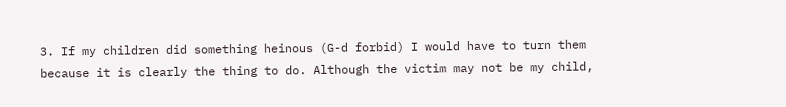3. If my children did something heinous (G-d forbid) I would have to turn them because it is clearly the thing to do. Although the victim may not be my child,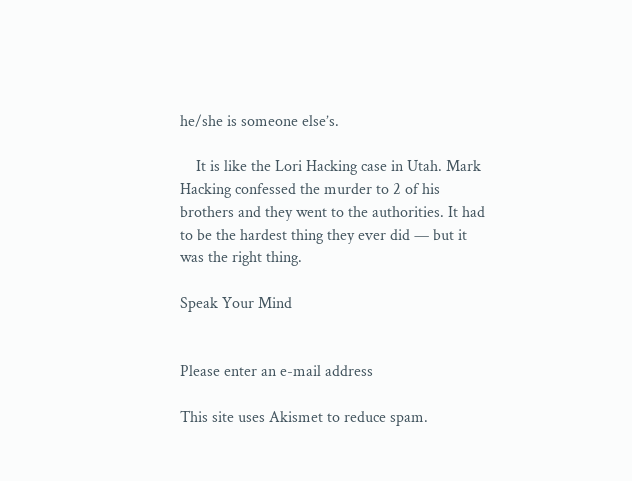he/she is someone else’s.

    It is like the Lori Hacking case in Utah. Mark Hacking confessed the murder to 2 of his brothers and they went to the authorities. It had to be the hardest thing they ever did — but it was the right thing.

Speak Your Mind


Please enter an e-mail address

This site uses Akismet to reduce spam.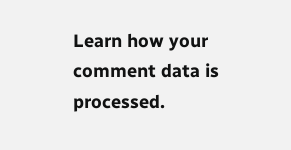Learn how your comment data is processed.